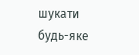шукати будь-яке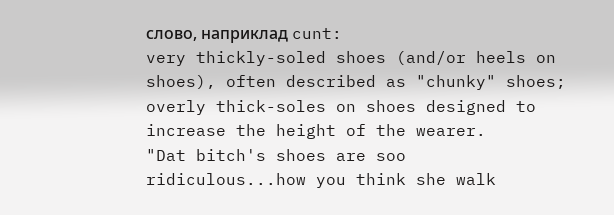слово, наприклад cunt:
very thickly-soled shoes (and/or heels on shoes), often described as "chunky" shoes; overly thick-soles on shoes designed to increase the height of the wearer.
"Dat bitch's shoes are soo ridiculous...how you think she walk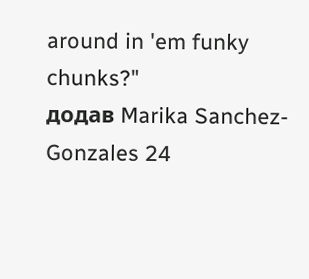around in 'em funky chunks?"
додав Marika Sanchez-Gonzales 24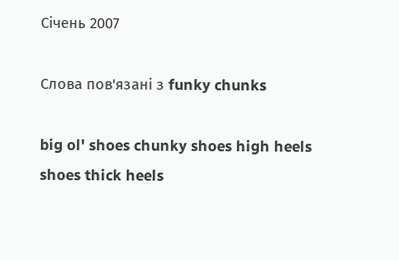Січень 2007

Слова пов'язані з funky chunks

big ol' shoes chunky shoes high heels shoes thick heels